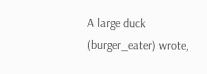A large duck (burger_eater) wrote,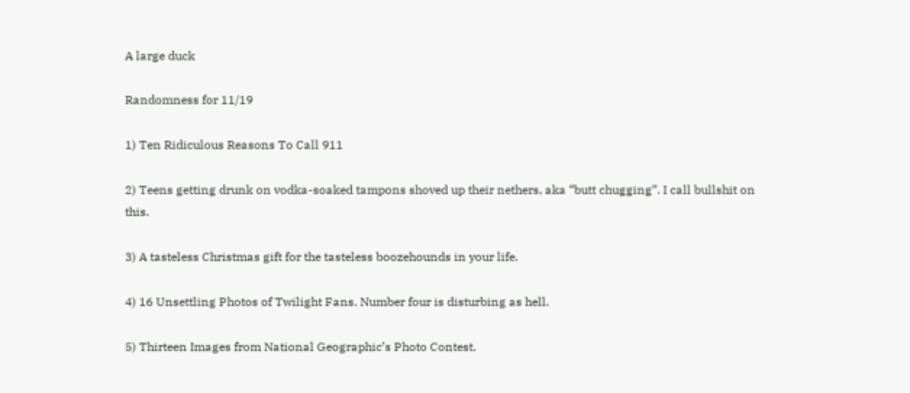A large duck

Randomness for 11/19

1) Ten Ridiculous Reasons To Call 911

2) Teens getting drunk on vodka-soaked tampons shoved up their nethers, aka “butt chugging”. I call bullshit on this.

3) A tasteless Christmas gift for the tasteless boozehounds in your life.

4) 16 Unsettling Photos of Twilight Fans. Number four is disturbing as hell.

5) Thirteen Images from National Geographic’s Photo Contest.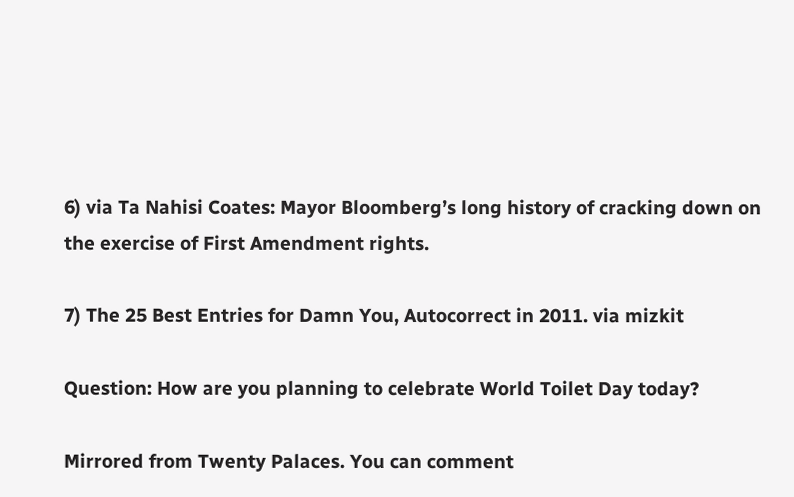6) via Ta Nahisi Coates: Mayor Bloomberg’s long history of cracking down on the exercise of First Amendment rights.

7) The 25 Best Entries for Damn You, Autocorrect in 2011. via mizkit

Question: How are you planning to celebrate World Toilet Day today?

Mirrored from Twenty Palaces. You can comment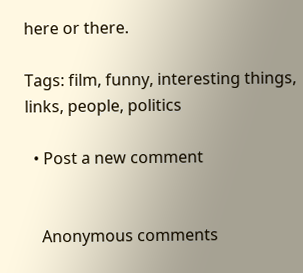here or there.

Tags: film, funny, interesting things, links, people, politics

  • Post a new comment


    Anonymous comments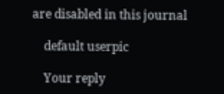are disabled in this journal

    default userpic

    Your reply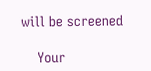will be screened

    Your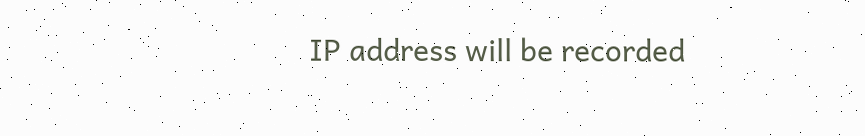IP address will be recorded